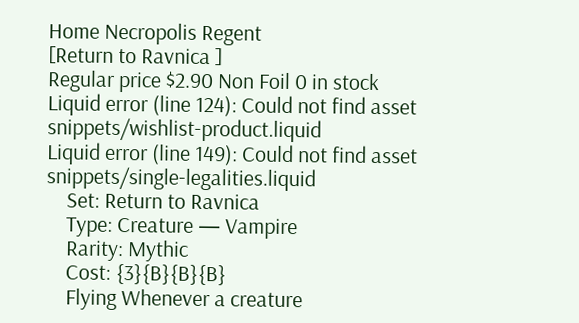Home Necropolis Regent
[Return to Ravnica ]
Regular price $2.90 Non Foil 0 in stock
Liquid error (line 124): Could not find asset snippets/wishlist-product.liquid
Liquid error (line 149): Could not find asset snippets/single-legalities.liquid
    Set: Return to Ravnica
    Type: Creature — Vampire
    Rarity: Mythic
    Cost: {3}{B}{B}{B}
    Flying Whenever a creature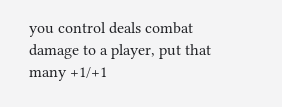you control deals combat damage to a player, put that many +1/+1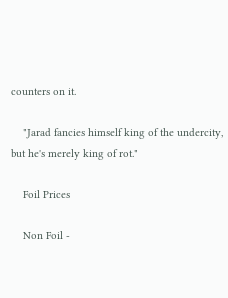counters on it.

    "Jarad fancies himself king of the undercity, but he's merely king of rot."

    Foil Prices

    Non Foil -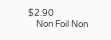$2.90
    Non Foil Non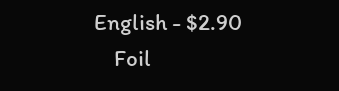English - $2.90
    Foil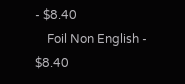- $8.40
    Foil Non English - $8.40